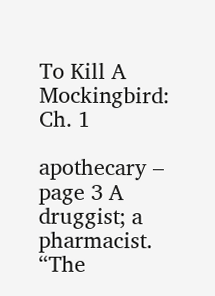To Kill A Mockingbird: Ch. 1

apothecary – page 3 A druggist; a pharmacist. “The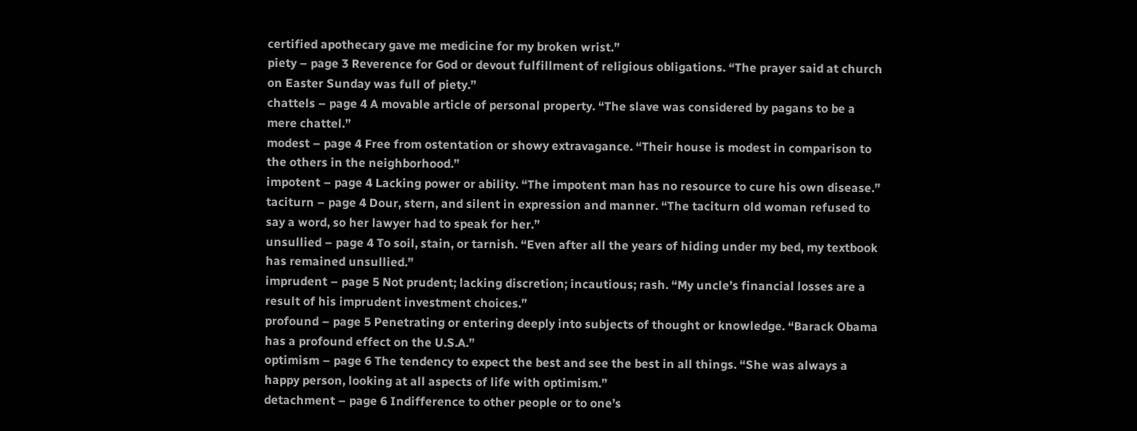certified apothecary gave me medicine for my broken wrist.”
piety – page 3 Reverence for God or devout fulfillment of religious obligations. “The prayer said at church on Easter Sunday was full of piety.”
chattels – page 4 A movable article of personal property. “The slave was considered by pagans to be a mere chattel.”
modest – page 4 Free from ostentation or showy extravagance. “Their house is modest in comparison to the others in the neighborhood.”
impotent – page 4 Lacking power or ability. “The impotent man has no resource to cure his own disease.”
taciturn – page 4 Dour, stern, and silent in expression and manner. “The taciturn old woman refused to say a word, so her lawyer had to speak for her.”
unsullied – page 4 To soil, stain, or tarnish. “Even after all the years of hiding under my bed, my textbook has remained unsullied.”
imprudent – page 5 Not prudent; lacking discretion; incautious; rash. “My uncle’s financial losses are a result of his imprudent investment choices.”
profound – page 5 Penetrating or entering deeply into subjects of thought or knowledge. “Barack Obama has a profound effect on the U.S.A.”
optimism – page 6 The tendency to expect the best and see the best in all things. “She was always a happy person, looking at all aspects of life with optimism.”
detachment – page 6 Indifference to other people or to one’s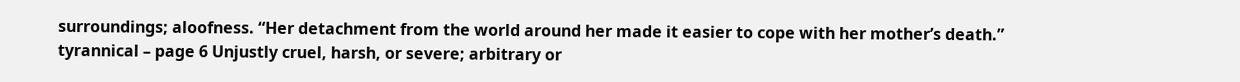surroundings; aloofness. “Her detachment from the world around her made it easier to cope with her mother’s death.”
tyrannical – page 6 Unjustly cruel, harsh, or severe; arbitrary or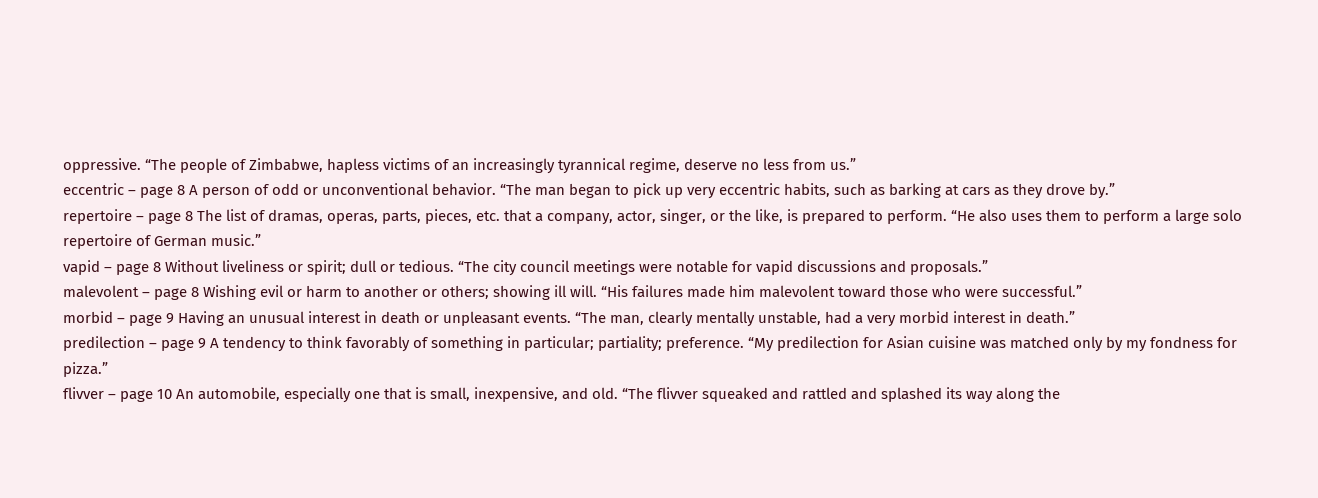oppressive. “The people of Zimbabwe, hapless victims of an increasingly tyrannical regime, deserve no less from us.”
eccentric – page 8 A person of odd or unconventional behavior. “The man began to pick up very eccentric habits, such as barking at cars as they drove by.”
repertoire – page 8 The list of dramas, operas, parts, pieces, etc. that a company, actor, singer, or the like, is prepared to perform. “He also uses them to perform a large solo repertoire of German music.”
vapid – page 8 Without liveliness or spirit; dull or tedious. “The city council meetings were notable for vapid discussions and proposals.”
malevolent – page 8 Wishing evil or harm to another or others; showing ill will. “His failures made him malevolent toward those who were successful.”
morbid – page 9 Having an unusual interest in death or unpleasant events. “The man, clearly mentally unstable, had a very morbid interest in death.”
predilection – page 9 A tendency to think favorably of something in particular; partiality; preference. “My predilection for Asian cuisine was matched only by my fondness for pizza.”
flivver – page 10 An automobile, especially one that is small, inexpensive, and old. “The flivver squeaked and rattled and splashed its way along the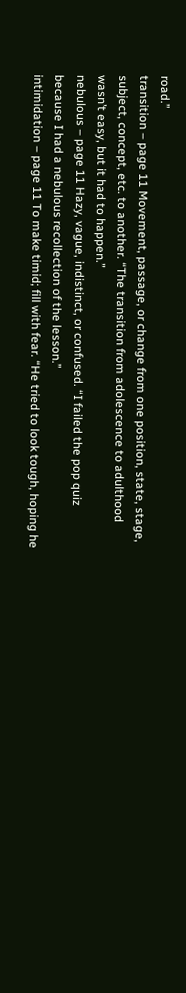road.”
transition – page 11 Movement, passage, or change from one position, state, stage, subject, concept, etc. to another. “The transition from adolescence to adulthood wasn’t easy, but it had to happen.”
nebulous – page 11 Hazy, vague, indistinct, or confused. “I failed the pop quiz because I had a nebulous recollection of the lesson.”
intimidation – page 11 To make timid; fill with fear. “He tried to look tough, hoping he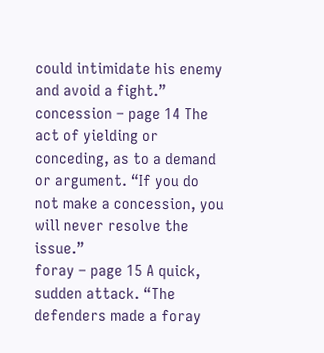could intimidate his enemy and avoid a fight.”
concession – page 14 The act of yielding or conceding, as to a demand or argument. “If you do not make a concession, you will never resolve the issue.”
foray – page 15 A quick, sudden attack. “The defenders made a foray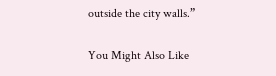outside the city walls.”

You Might Also Like